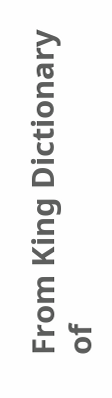From King Dictionary of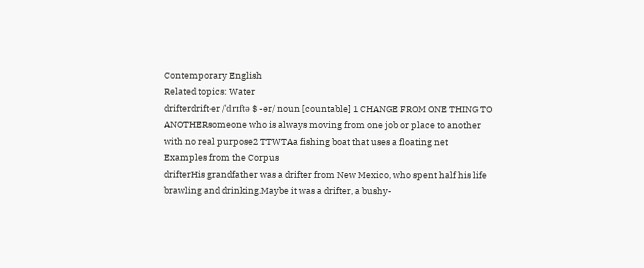Contemporary English
Related topics: Water
drifterdrift‧er /ˈdrɪftə $ -ər/ noun [countable] 1 CHANGE FROM ONE THING TO ANOTHERsomeone who is always moving from one job or place to another with no real purpose2 TTWTAa fishing boat that uses a floating net
Examples from the Corpus
drifterHis grandfather was a drifter from New Mexico, who spent half his life brawling and drinking.Maybe it was a drifter, a bushy-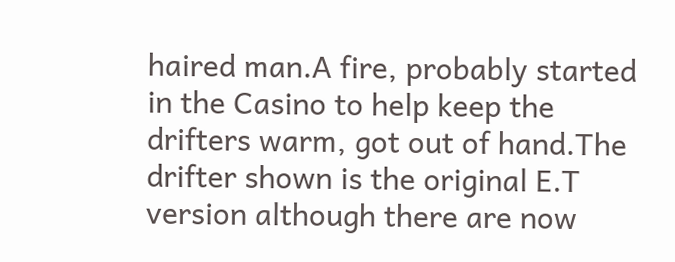haired man.A fire, probably started in the Casino to help keep the drifters warm, got out of hand.The drifter shown is the original E.T version although there are now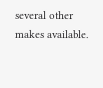several other makes available.